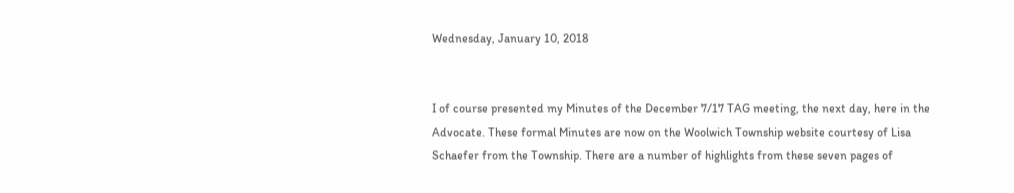Wednesday, January 10, 2018


I of course presented my Minutes of the December 7/17 TAG meeting, the next day, here in the Advocate. These formal Minutes are now on the Woolwich Township website courtesy of Lisa Schaefer from the Township. There are a number of highlights from these seven pages of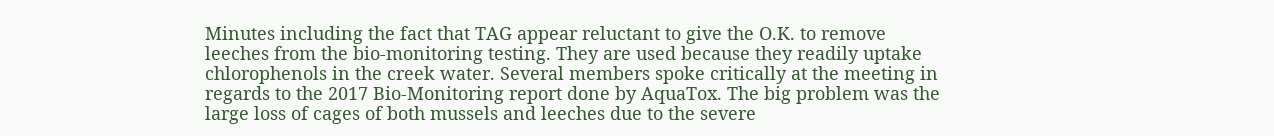Minutes including the fact that TAG appear reluctant to give the O.K. to remove leeches from the bio-monitoring testing. They are used because they readily uptake chlorophenols in the creek water. Several members spoke critically at the meeting in regards to the 2017 Bio-Monitoring report done by AquaTox. The big problem was the large loss of cages of both mussels and leeches due to the severe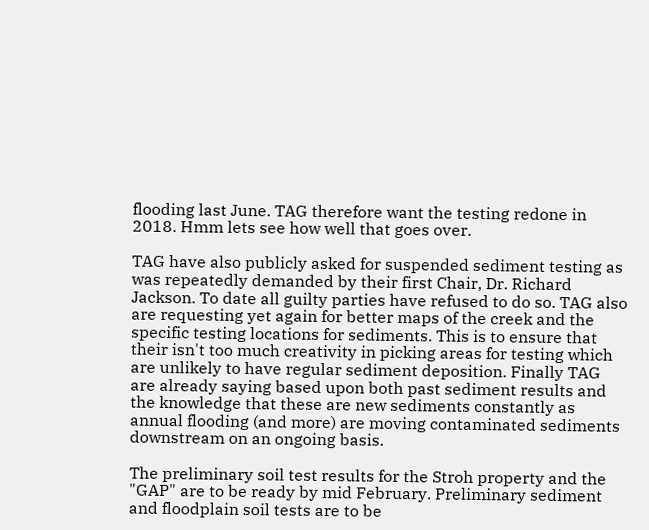flooding last June. TAG therefore want the testing redone in 2018. Hmm lets see how well that goes over.

TAG have also publicly asked for suspended sediment testing as was repeatedly demanded by their first Chair, Dr. Richard Jackson. To date all guilty parties have refused to do so. TAG also are requesting yet again for better maps of the creek and the specific testing locations for sediments. This is to ensure that their isn't too much creativity in picking areas for testing which are unlikely to have regular sediment deposition. Finally TAG are already saying based upon both past sediment results and the knowledge that these are new sediments constantly as annual flooding (and more) are moving contaminated sediments downstream on an ongoing basis.

The preliminary soil test results for the Stroh property and the "GAP" are to be ready by mid February. Preliminary sediment and floodplain soil tests are to be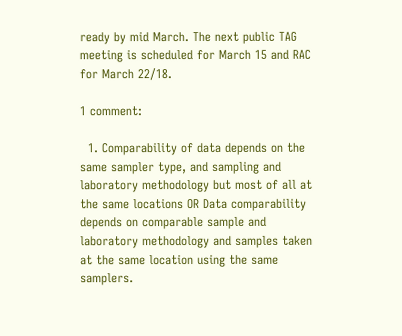ready by mid March. The next public TAG meeting is scheduled for March 15 and RAC for March 22/18.

1 comment:

  1. Comparability of data depends on the same sampler type, and sampling and laboratory methodology but most of all at the same locations OR Data comparability depends on comparable sample and laboratory methodology and samples taken at the same location using the same samplers.